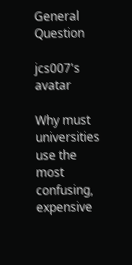General Question

jcs007's avatar

Why must universities use the most confusing, expensive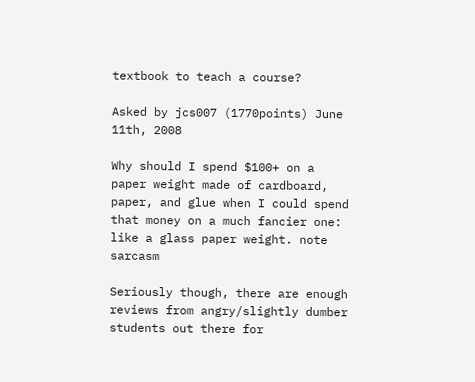textbook to teach a course?

Asked by jcs007 (1770points) June 11th, 2008

Why should I spend $100+ on a paper weight made of cardboard, paper, and glue when I could spend that money on a much fancier one: like a glass paper weight. note sarcasm

Seriously though, there are enough reviews from angry/slightly dumber students out there for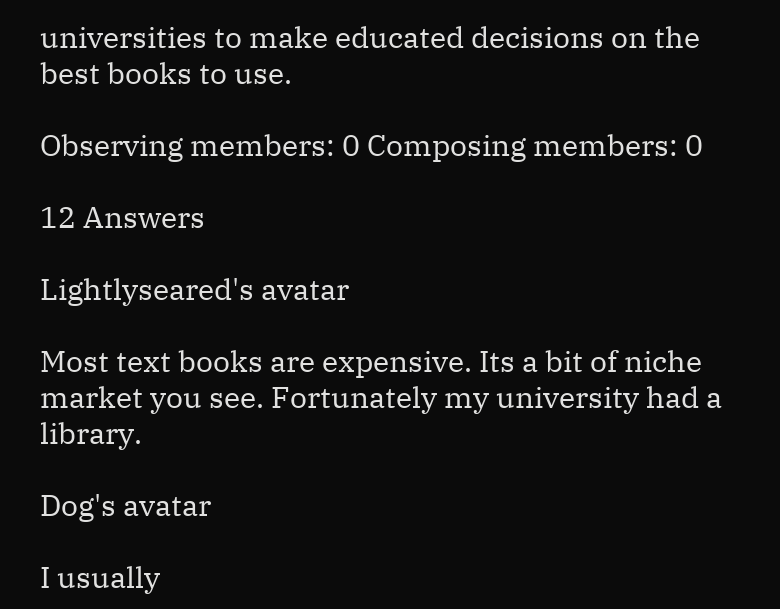universities to make educated decisions on the best books to use.

Observing members: 0 Composing members: 0

12 Answers

Lightlyseared's avatar

Most text books are expensive. Its a bit of niche market you see. Fortunately my university had a library.

Dog's avatar

I usually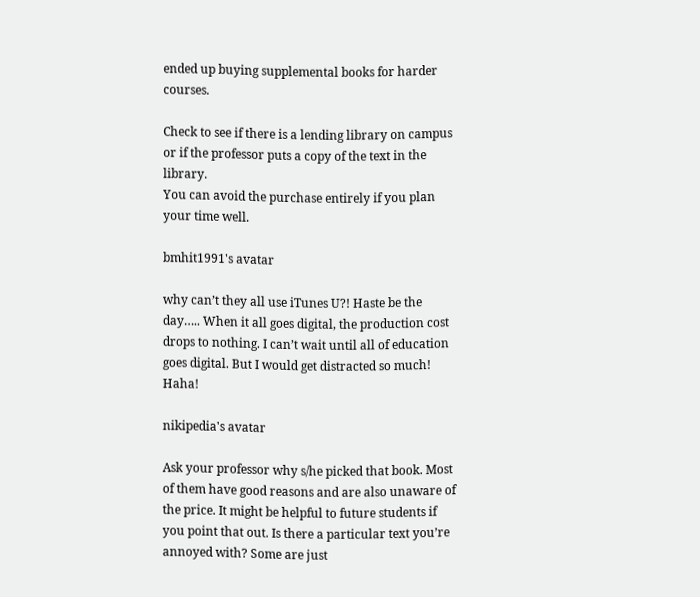ended up buying supplemental books for harder courses.

Check to see if there is a lending library on campus or if the professor puts a copy of the text in the library.
You can avoid the purchase entirely if you plan your time well.

bmhit1991's avatar

why can’t they all use iTunes U?! Haste be the day….. When it all goes digital, the production cost drops to nothing. I can’t wait until all of education goes digital. But I would get distracted so much! Haha!

nikipedia's avatar

Ask your professor why s/he picked that book. Most of them have good reasons and are also unaware of the price. It might be helpful to future students if you point that out. Is there a particular text you’re annoyed with? Some are just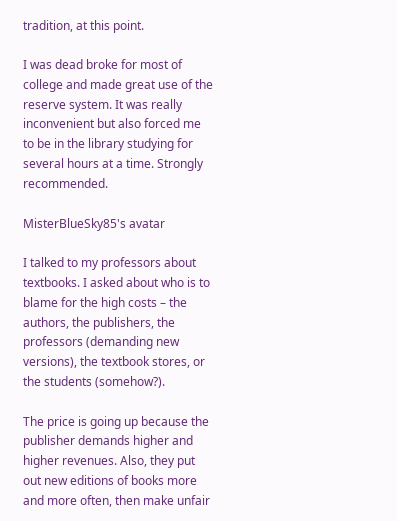tradition, at this point.

I was dead broke for most of college and made great use of the reserve system. It was really inconvenient but also forced me to be in the library studying for several hours at a time. Strongly recommended.

MisterBlueSky85's avatar

I talked to my professors about textbooks. I asked about who is to blame for the high costs – the authors, the publishers, the professors (demanding new versions), the textbook stores, or the students (somehow?).

The price is going up because the publisher demands higher and higher revenues. Also, they put out new editions of books more and more often, then make unfair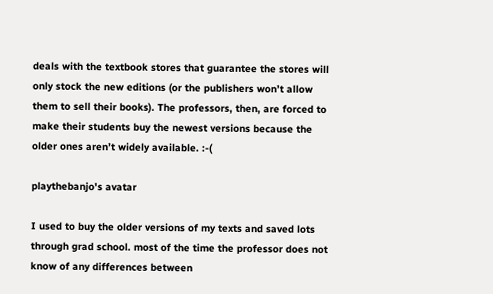deals with the textbook stores that guarantee the stores will only stock the new editions (or the publishers won’t allow them to sell their books). The professors, then, are forced to make their students buy the newest versions because the older ones aren’t widely available. :-(

playthebanjo's avatar

I used to buy the older versions of my texts and saved lots through grad school. most of the time the professor does not know of any differences between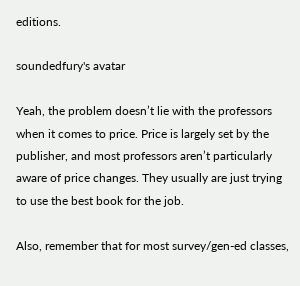editions.

soundedfury's avatar

Yeah, the problem doesn’t lie with the professors when it comes to price. Price is largely set by the publisher, and most professors aren’t particularly aware of price changes. They usually are just trying to use the best book for the job.

Also, remember that for most survey/gen-ed classes,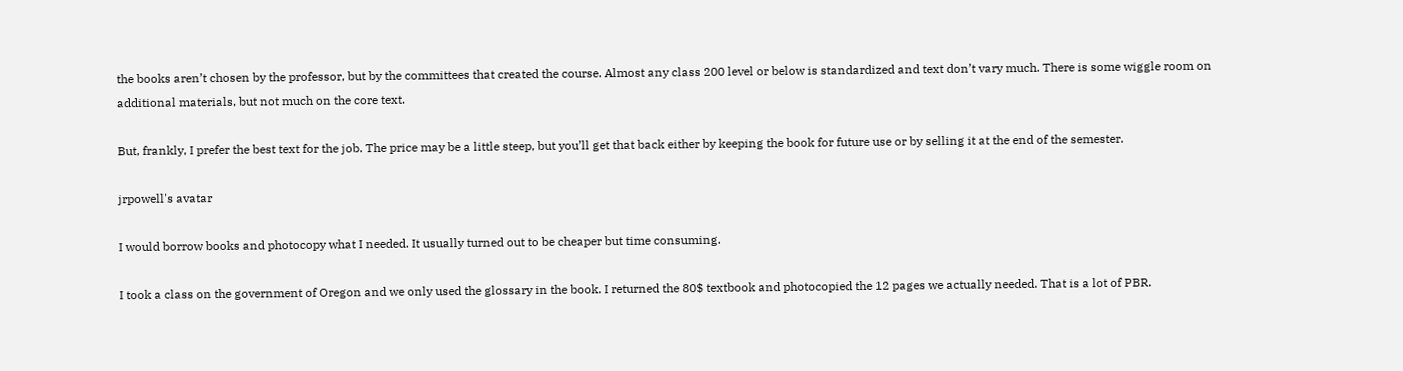the books aren’t chosen by the professor, but by the committees that created the course. Almost any class 200 level or below is standardized and text don’t vary much. There is some wiggle room on additional materials, but not much on the core text.

But, frankly, I prefer the best text for the job. The price may be a little steep, but you’ll get that back either by keeping the book for future use or by selling it at the end of the semester.

jrpowell's avatar

I would borrow books and photocopy what I needed. It usually turned out to be cheaper but time consuming.

I took a class on the government of Oregon and we only used the glossary in the book. I returned the 80$ textbook and photocopied the 12 pages we actually needed. That is a lot of PBR.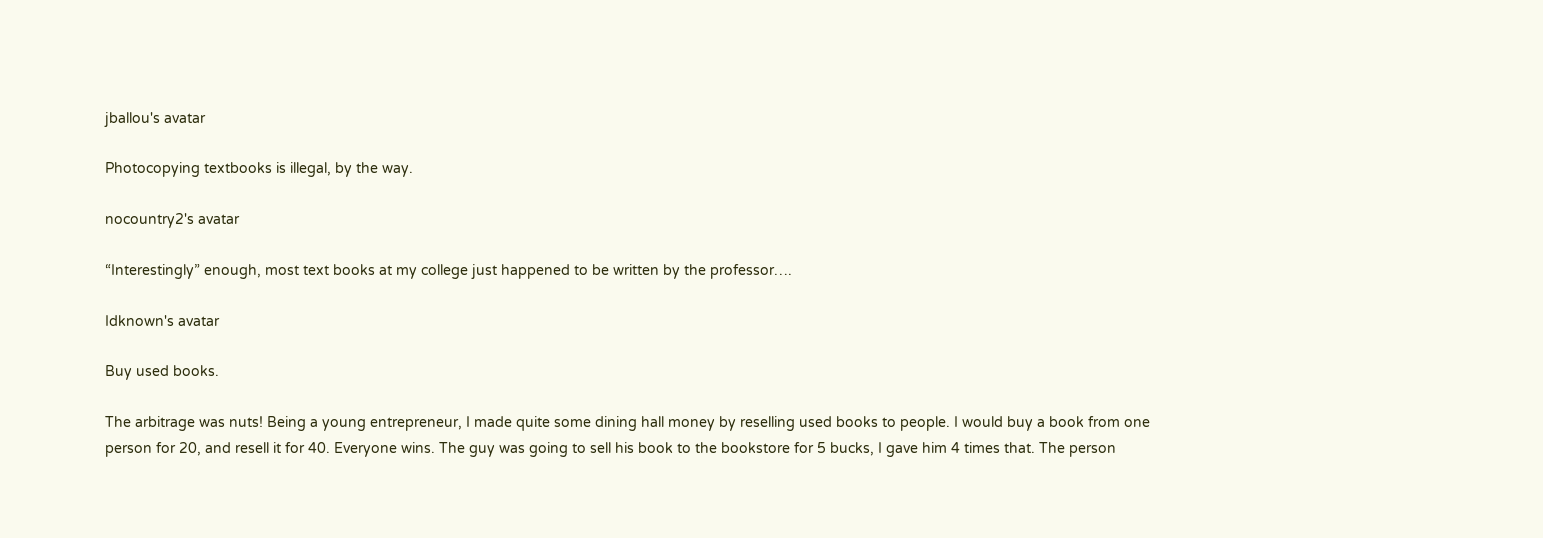jballou's avatar

Photocopying textbooks is illegal, by the way.

nocountry2's avatar

“Interestingly” enough, most text books at my college just happened to be written by the professor….

Idknown's avatar

Buy used books.

The arbitrage was nuts! Being a young entrepreneur, I made quite some dining hall money by reselling used books to people. I would buy a book from one person for 20, and resell it for 40. Everyone wins. The guy was going to sell his book to the bookstore for 5 bucks, I gave him 4 times that. The person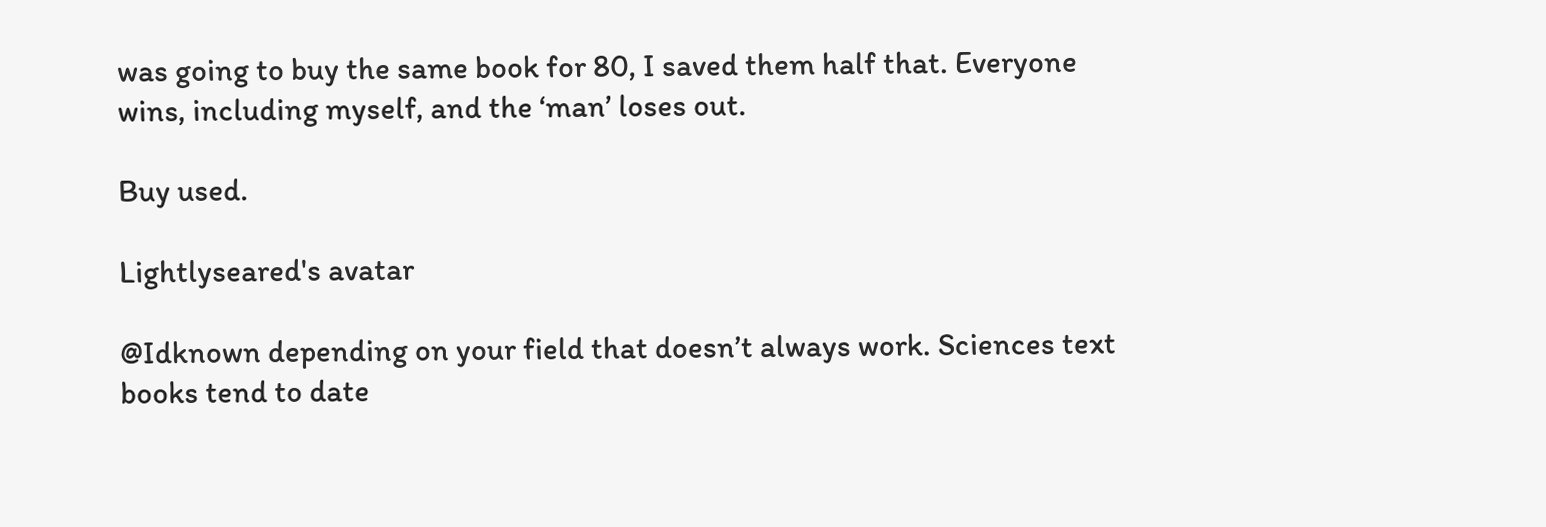was going to buy the same book for 80, I saved them half that. Everyone wins, including myself, and the ‘man’ loses out.

Buy used.

Lightlyseared's avatar

@Idknown depending on your field that doesn’t always work. Sciences text books tend to date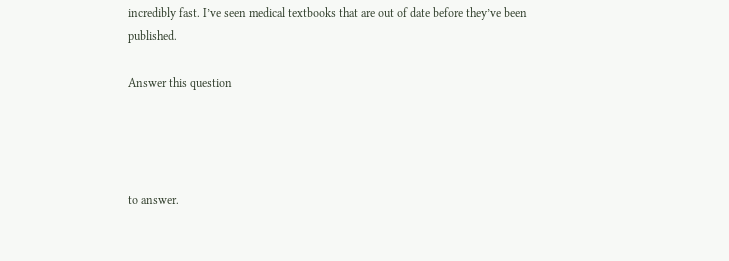incredibly fast. I’ve seen medical textbooks that are out of date before they’ve been published.

Answer this question




to answer.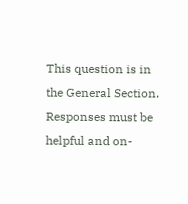This question is in the General Section. Responses must be helpful and on-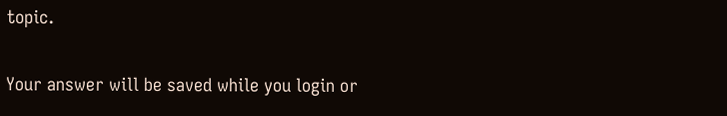topic.

Your answer will be saved while you login or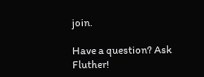join.

Have a question? Ask Fluther!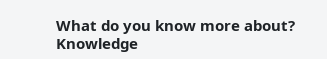What do you know more about?
Knowledge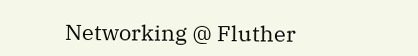Networking @ Fluther